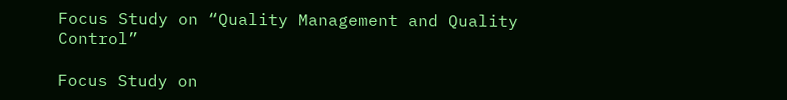Focus Study on “Quality Management and Quality Control”

Focus Study on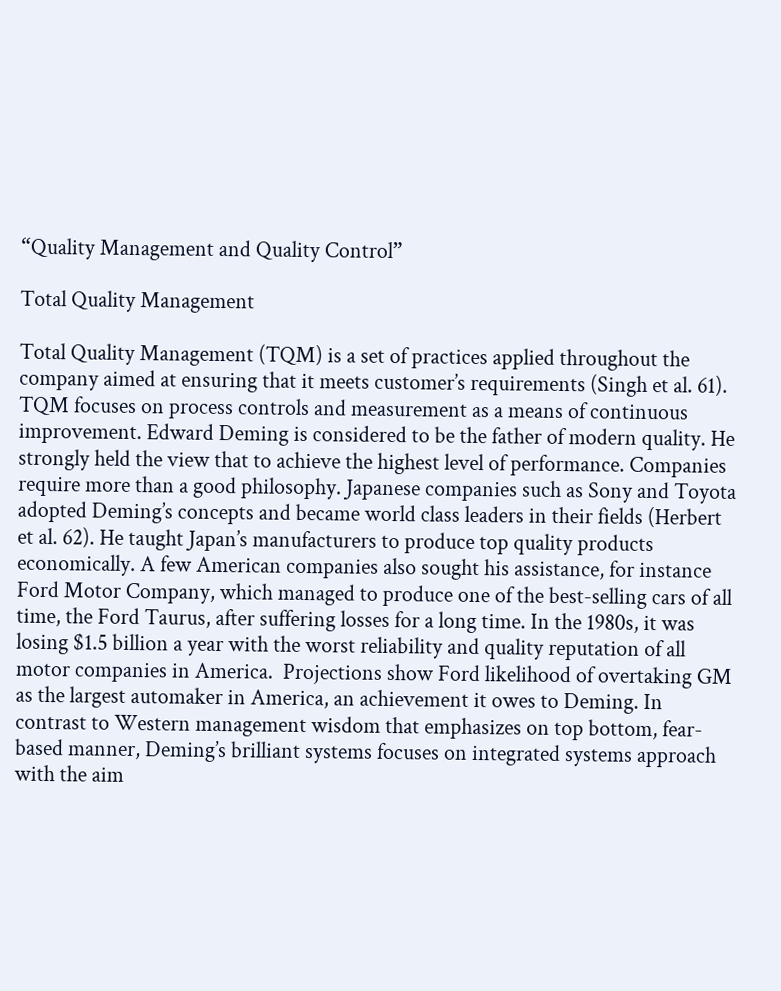“Quality Management and Quality Control”

Total Quality Management

Total Quality Management (TQM) is a set of practices applied throughout the company aimed at ensuring that it meets customer’s requirements (Singh et al. 61). TQM focuses on process controls and measurement as a means of continuous improvement. Edward Deming is considered to be the father of modern quality. He strongly held the view that to achieve the highest level of performance. Companies require more than a good philosophy. Japanese companies such as Sony and Toyota adopted Deming’s concepts and became world class leaders in their fields (Herbert et al. 62). He taught Japan’s manufacturers to produce top quality products economically. A few American companies also sought his assistance, for instance Ford Motor Company, which managed to produce one of the best-selling cars of all time, the Ford Taurus, after suffering losses for a long time. In the 1980s, it was losing $1.5 billion a year with the worst reliability and quality reputation of all motor companies in America.  Projections show Ford likelihood of overtaking GM as the largest automaker in America, an achievement it owes to Deming. In contrast to Western management wisdom that emphasizes on top bottom, fear-based manner, Deming’s brilliant systems focuses on integrated systems approach with the aim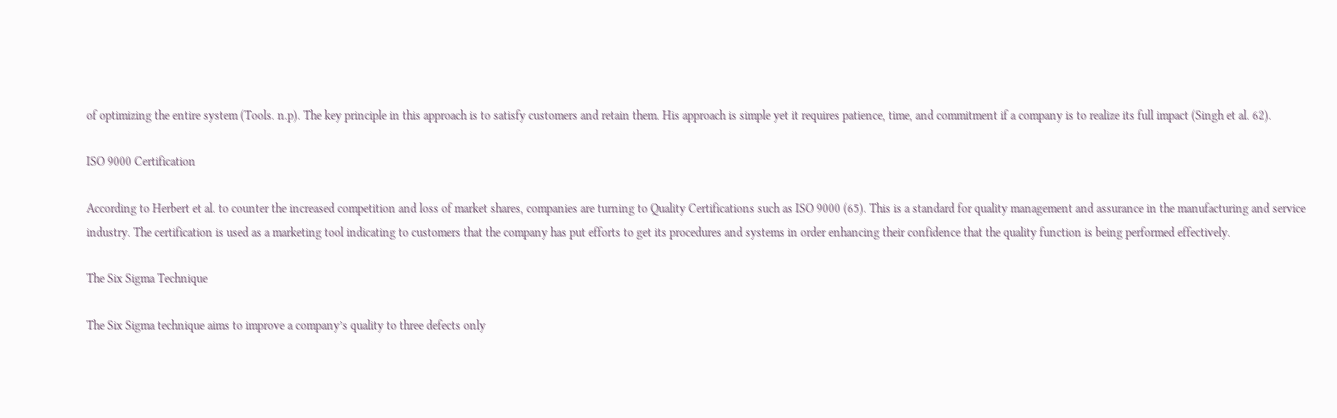of optimizing the entire system (Tools. n.p). The key principle in this approach is to satisfy customers and retain them. His approach is simple yet it requires patience, time, and commitment if a company is to realize its full impact (Singh et al. 62).

ISO 9000 Certification

According to Herbert et al. to counter the increased competition and loss of market shares, companies are turning to Quality Certifications such as ISO 9000 (65). This is a standard for quality management and assurance in the manufacturing and service industry. The certification is used as a marketing tool indicating to customers that the company has put efforts to get its procedures and systems in order enhancing their confidence that the quality function is being performed effectively.

The Six Sigma Technique

The Six Sigma technique aims to improve a company’s quality to three defects only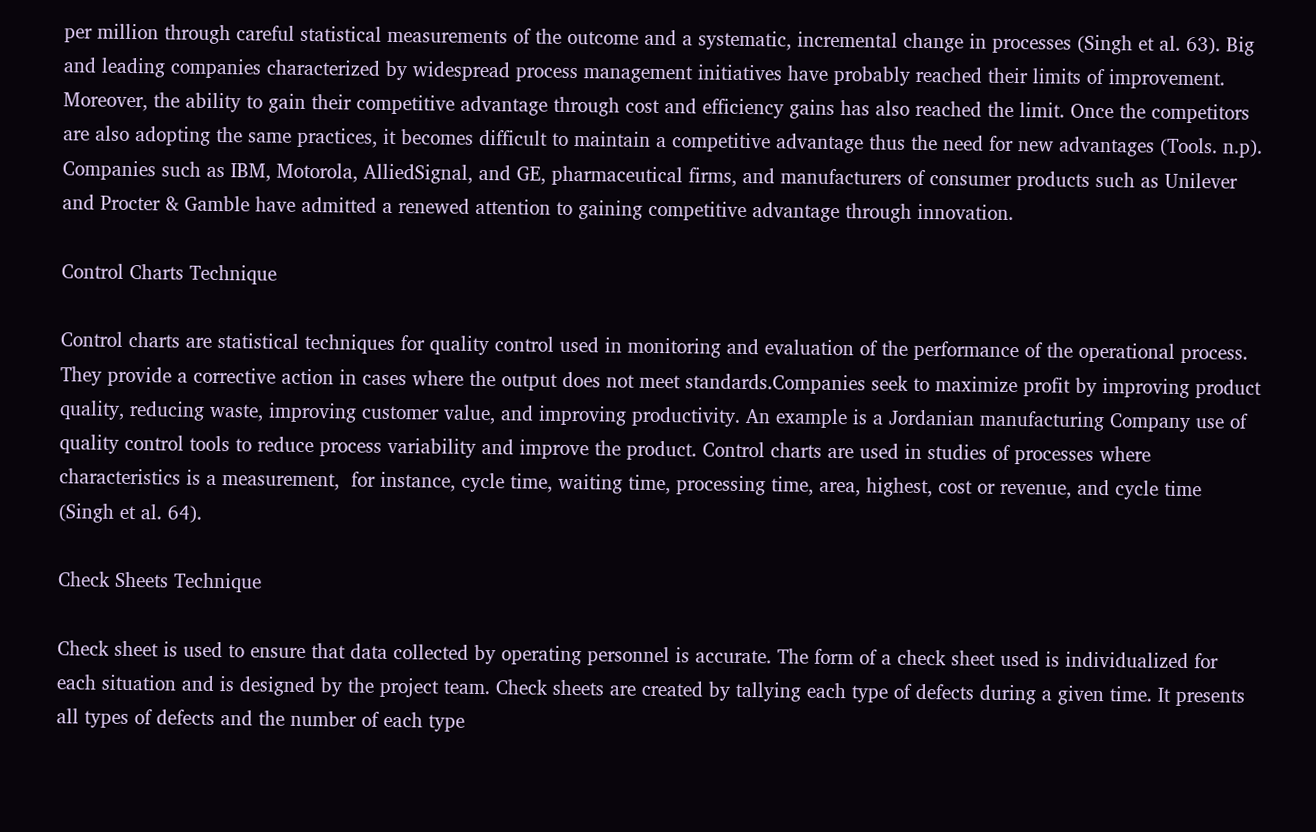per million through careful statistical measurements of the outcome and a systematic, incremental change in processes (Singh et al. 63). Big and leading companies characterized by widespread process management initiatives have probably reached their limits of improvement. Moreover, the ability to gain their competitive advantage through cost and efficiency gains has also reached the limit. Once the competitors are also adopting the same practices, it becomes difficult to maintain a competitive advantage thus the need for new advantages (Tools. n.p). Companies such as IBM, Motorola, AlliedSignal, and GE, pharmaceutical firms, and manufacturers of consumer products such as Unilever and Procter & Gamble have admitted a renewed attention to gaining competitive advantage through innovation.

Control Charts Technique

Control charts are statistical techniques for quality control used in monitoring and evaluation of the performance of the operational process. They provide a corrective action in cases where the output does not meet standards.Companies seek to maximize profit by improving product quality, reducing waste, improving customer value, and improving productivity. An example is a Jordanian manufacturing Company use of quality control tools to reduce process variability and improve the product. Control charts are used in studies of processes where characteristics is a measurement,  for instance, cycle time, waiting time, processing time, area, highest, cost or revenue, and cycle time (Singh et al. 64).

Check Sheets Technique

Check sheet is used to ensure that data collected by operating personnel is accurate. The form of a check sheet used is individualized for each situation and is designed by the project team. Check sheets are created by tallying each type of defects during a given time. It presents all types of defects and the number of each type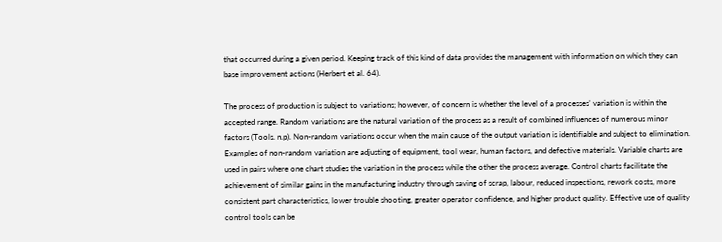that occurred during a given period. Keeping track of this kind of data provides the management with information on which they can base improvement actions (Herbert et al. 64).

The process of production is subject to variations; however, of concern is whether the level of a processes’ variation is within the accepted range. Random variations are the natural variation of the process as a result of combined influences of numerous minor factors (Tools. n.p). Non-random variations occur when the main cause of the output variation is identifiable and subject to elimination. Examples of non-random variation are adjusting of equipment, tool wear, human factors, and defective materials. Variable charts are used in pairs where one chart studies the variation in the process while the other the process average. Control charts facilitate the achievement of similar gains in the manufacturing industry through saving of scrap, labour, reduced inspections, rework costs, more consistent part characteristics, lower trouble shooting, greater operator confidence, and higher product quality. Effective use of quality control tools can be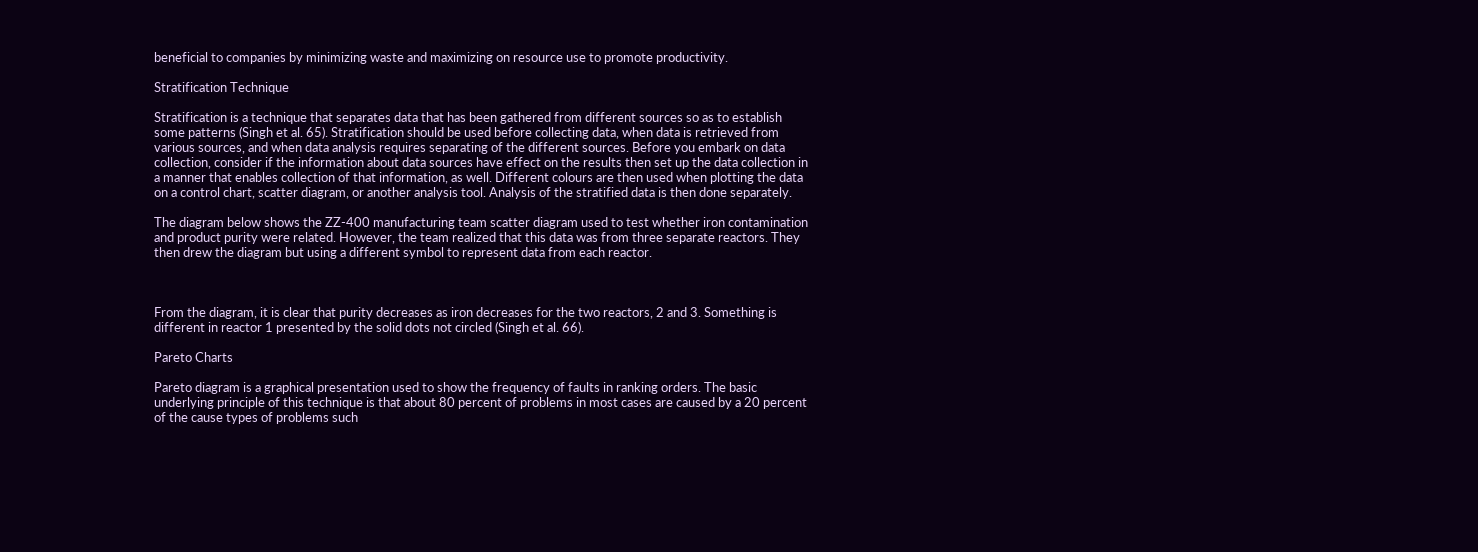beneficial to companies by minimizing waste and maximizing on resource use to promote productivity.

Stratification Technique

Stratification is a technique that separates data that has been gathered from different sources so as to establish some patterns (Singh et al. 65). Stratification should be used before collecting data, when data is retrieved from various sources, and when data analysis requires separating of the different sources. Before you embark on data collection, consider if the information about data sources have effect on the results then set up the data collection in a manner that enables collection of that information, as well. Different colours are then used when plotting the data on a control chart, scatter diagram, or another analysis tool. Analysis of the stratified data is then done separately.

The diagram below shows the ZZ-400 manufacturing team scatter diagram used to test whether iron contamination and product purity were related. However, the team realized that this data was from three separate reactors. They then drew the diagram but using a different symbol to represent data from each reactor.



From the diagram, it is clear that purity decreases as iron decreases for the two reactors, 2 and 3. Something is different in reactor 1 presented by the solid dots not circled (Singh et al. 66).

Pareto Charts

Pareto diagram is a graphical presentation used to show the frequency of faults in ranking orders. The basic underlying principle of this technique is that about 80 percent of problems in most cases are caused by a 20 percent of the cause types of problems such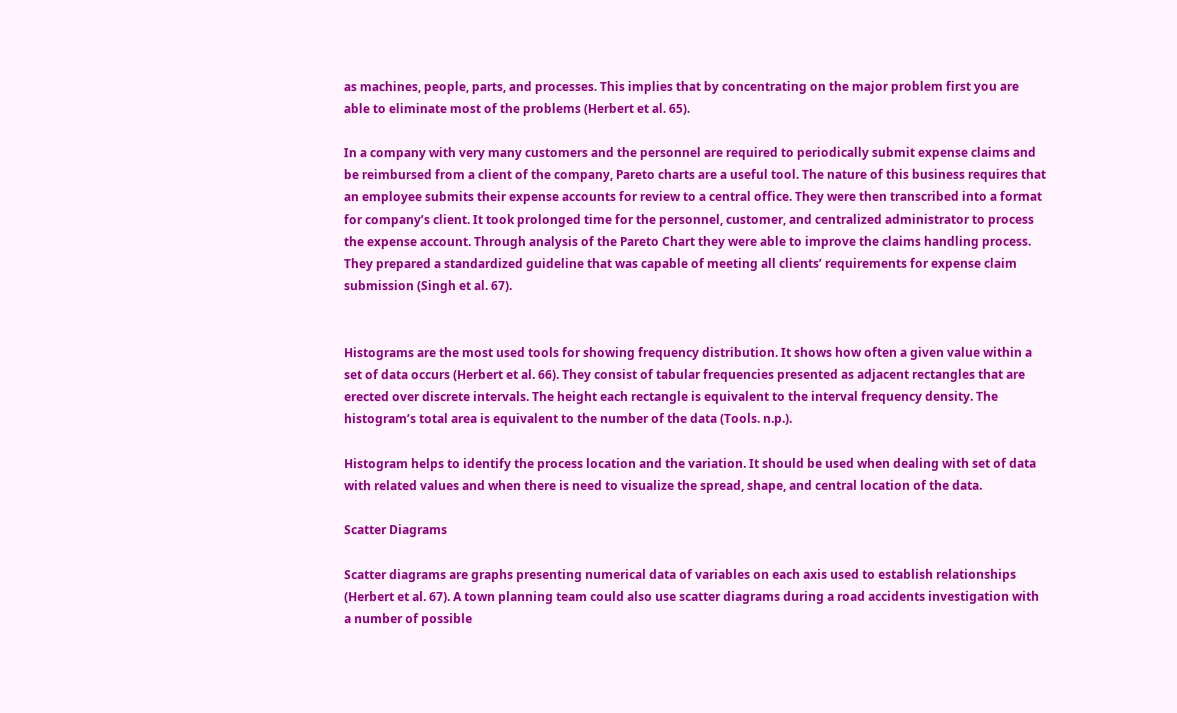as machines, people, parts, and processes. This implies that by concentrating on the major problem first you are able to eliminate most of the problems (Herbert et al. 65).

In a company with very many customers and the personnel are required to periodically submit expense claims and be reimbursed from a client of the company, Pareto charts are a useful tool. The nature of this business requires that an employee submits their expense accounts for review to a central office. They were then transcribed into a format for company’s client. It took prolonged time for the personnel, customer, and centralized administrator to process the expense account. Through analysis of the Pareto Chart they were able to improve the claims handling process. They prepared a standardized guideline that was capable of meeting all clients’ requirements for expense claim submission (Singh et al. 67).


Histograms are the most used tools for showing frequency distribution. It shows how often a given value within a set of data occurs (Herbert et al. 66). They consist of tabular frequencies presented as adjacent rectangles that are erected over discrete intervals. The height each rectangle is equivalent to the interval frequency density. The histogram’s total area is equivalent to the number of the data (Tools. n.p.).

Histogram helps to identify the process location and the variation. It should be used when dealing with set of data with related values and when there is need to visualize the spread, shape, and central location of the data.

Scatter Diagrams

Scatter diagrams are graphs presenting numerical data of variables on each axis used to establish relationships (Herbert et al. 67). A town planning team could also use scatter diagrams during a road accidents investigation with a number of possible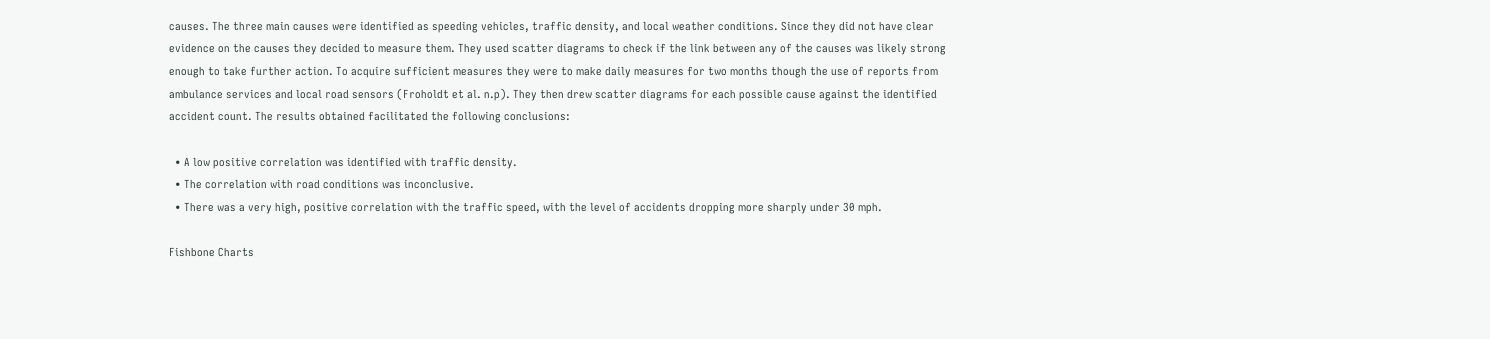causes. The three main causes were identified as speeding vehicles, traffic density, and local weather conditions. Since they did not have clear evidence on the causes they decided to measure them. They used scatter diagrams to check if the link between any of the causes was likely strong enough to take further action. To acquire sufficient measures they were to make daily measures for two months though the use of reports from ambulance services and local road sensors (Froholdt et al. n.p). They then drew scatter diagrams for each possible cause against the identified accident count. The results obtained facilitated the following conclusions:

  • A low positive correlation was identified with traffic density.
  • The correlation with road conditions was inconclusive.
  • There was a very high, positive correlation with the traffic speed, with the level of accidents dropping more sharply under 30 mph.

Fishbone Charts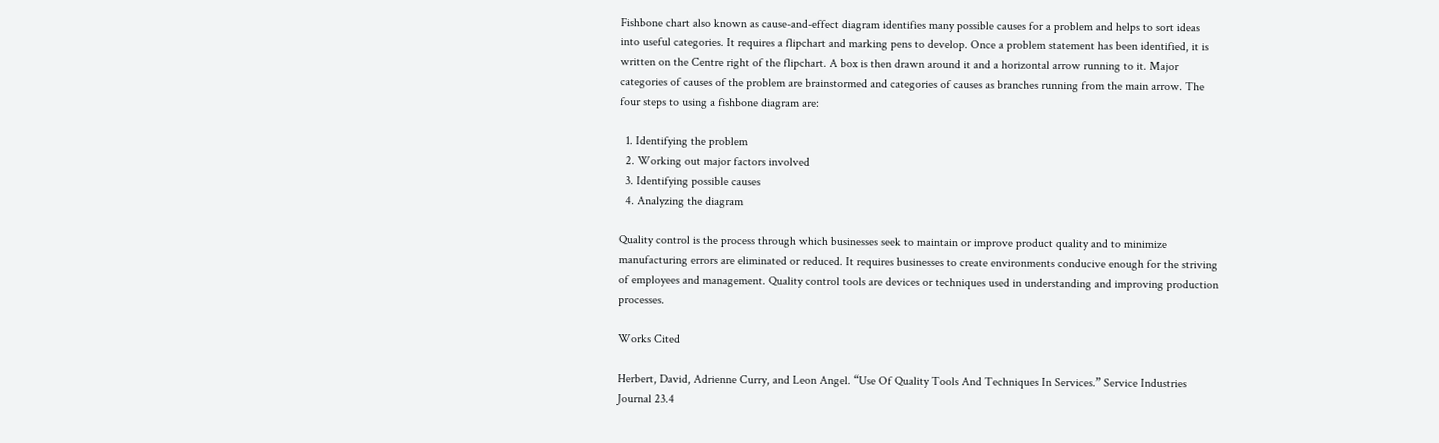Fishbone chart also known as cause-and-effect diagram identifies many possible causes for a problem and helps to sort ideas into useful categories. It requires a flipchart and marking pens to develop. Once a problem statement has been identified, it is written on the Centre right of the flipchart. A box is then drawn around it and a horizontal arrow running to it. Major categories of causes of the problem are brainstormed and categories of causes as branches running from the main arrow. The four steps to using a fishbone diagram are:

  1. Identifying the problem
  2. Working out major factors involved
  3. Identifying possible causes
  4. Analyzing the diagram

Quality control is the process through which businesses seek to maintain or improve product quality and to minimize manufacturing errors are eliminated or reduced. It requires businesses to create environments conducive enough for the striving of employees and management. Quality control tools are devices or techniques used in understanding and improving production processes.

Works Cited

Herbert, David, Adrienne Curry, and Leon Angel. “Use Of Quality Tools And Techniques In Services.” Service Industries Journal 23.4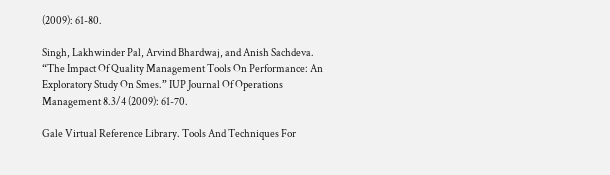(2009): 61-80.

Singh, Lakhwinder Pal, Arvind Bhardwaj, and Anish Sachdeva. “The Impact Of Quality Management Tools On Performance: An Exploratory Study On Smes.” IUP Journal Of Operations Management 8.3/4 (2009): 61-70.

Gale Virtual Reference Library. Tools And Techniques For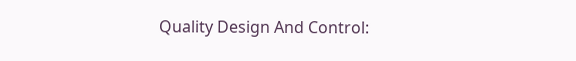Quality Design And Control: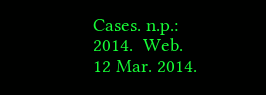Cases. n.p.: 2014.  Web. 12 Mar. 2014.